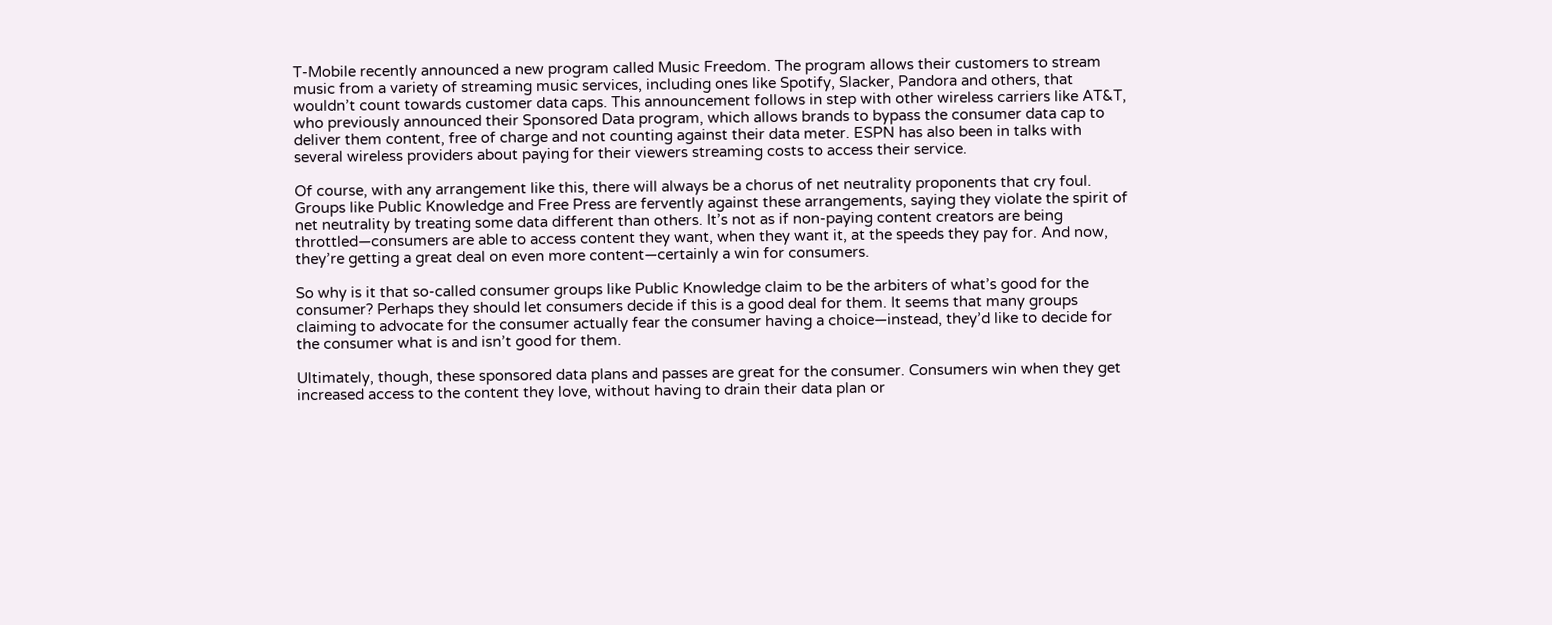T-Mobile recently announced a new program called Music Freedom. The program allows their customers to stream music from a variety of streaming music services, including ones like Spotify, Slacker, Pandora and others, that wouldn’t count towards customer data caps. This announcement follows in step with other wireless carriers like AT&T, who previously announced their Sponsored Data program, which allows brands to bypass the consumer data cap to deliver them content, free of charge and not counting against their data meter. ESPN has also been in talks with several wireless providers about paying for their viewers streaming costs to access their service.

Of course, with any arrangement like this, there will always be a chorus of net neutrality proponents that cry foul.  Groups like Public Knowledge and Free Press are fervently against these arrangements, saying they violate the spirit of net neutrality by treating some data different than others. It’s not as if non-paying content creators are being throttled—consumers are able to access content they want, when they want it, at the speeds they pay for. And now, they’re getting a great deal on even more content—certainly a win for consumers.

So why is it that so-called consumer groups like Public Knowledge claim to be the arbiters of what’s good for the consumer? Perhaps they should let consumers decide if this is a good deal for them. It seems that many groups claiming to advocate for the consumer actually fear the consumer having a choice—instead, they’d like to decide for the consumer what is and isn’t good for them.

Ultimately, though, these sponsored data plans and passes are great for the consumer. Consumers win when they get increased access to the content they love, without having to drain their data plan or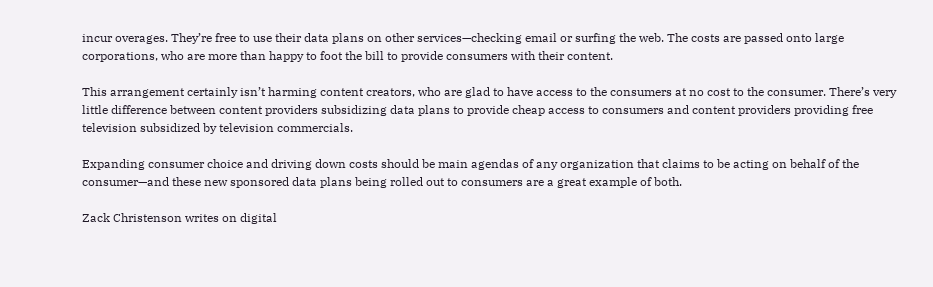incur overages. They’re free to use their data plans on other services—checking email or surfing the web. The costs are passed onto large corporations, who are more than happy to foot the bill to provide consumers with their content.

This arrangement certainly isn’t harming content creators, who are glad to have access to the consumers at no cost to the consumer. There’s very little difference between content providers subsidizing data plans to provide cheap access to consumers and content providers providing free television subsidized by television commercials.

Expanding consumer choice and driving down costs should be main agendas of any organization that claims to be acting on behalf of the consumer—and these new sponsored data plans being rolled out to consumers are a great example of both.

Zack Christenson writes on digital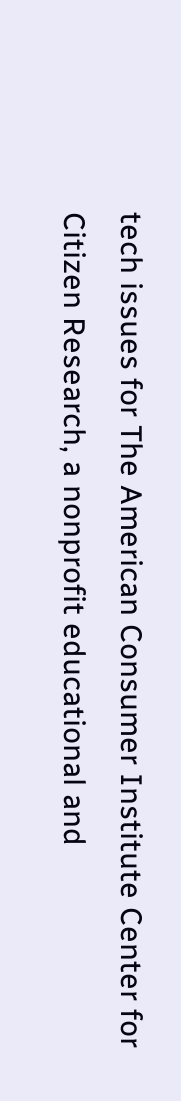tech issues for The American Consumer Institute Center for Citizen Research, a nonprofit educational and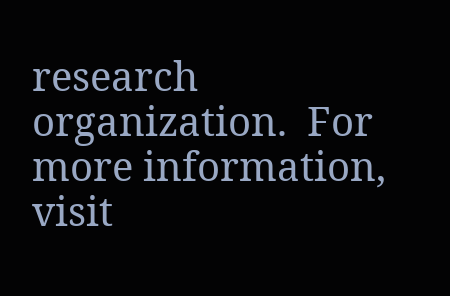research organization.  For more information, visit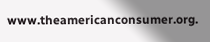www.theamericanconsumer.org.